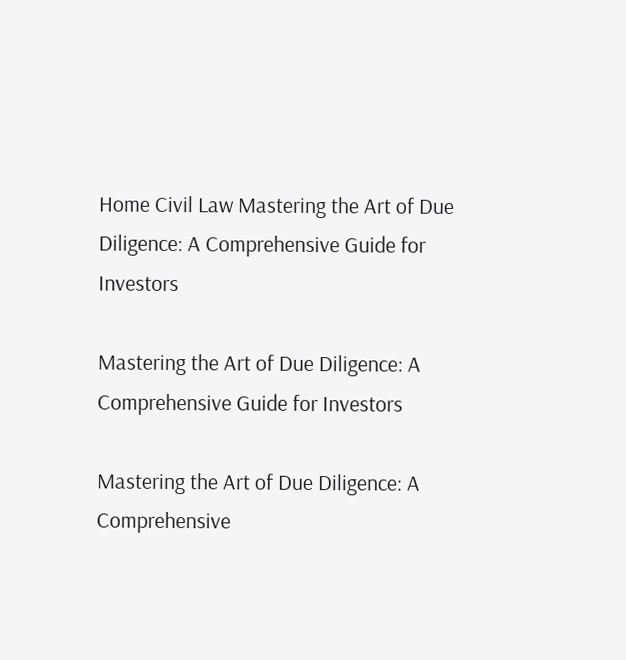Home Civil Law Mastering the Art of Due Diligence: A Comprehensive Guide for Investors

Mastering the Art of Due Diligence: A Comprehensive Guide for Investors

Mastering the Art of Due Diligence: A Comprehensive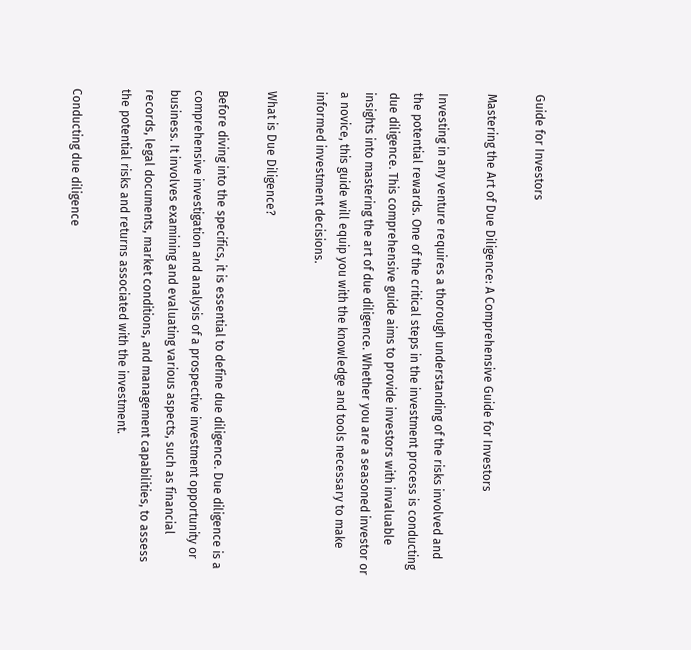Guide for Investors

Mastering the Art of Due Diligence: A Comprehensive Guide for Investors

Investing in any venture requires a thorough understanding of the risks involved and the potential rewards. One of the critical steps in the investment process is conducting due diligence. This comprehensive guide aims to provide investors with invaluable insights into mastering the art of due diligence. Whether you are a seasoned investor or a novice, this guide will equip you with the knowledge and tools necessary to make informed investment decisions.

What is Due Diligence?

Before diving into the specifics, it is essential to define due diligence. Due diligence is a comprehensive investigation and analysis of a prospective investment opportunity or business. It involves examining and evaluating various aspects, such as financial records, legal documents, market conditions, and management capabilities, to assess the potential risks and returns associated with the investment.

Conducting due diligence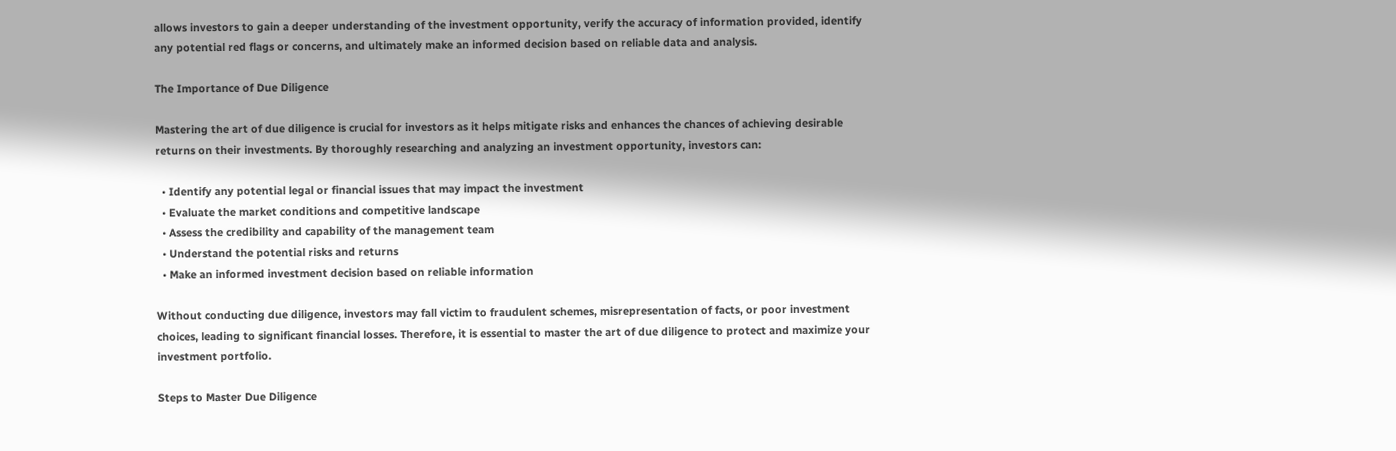allows investors to gain a deeper understanding of the investment opportunity, verify the accuracy of information provided, identify any potential red flags or concerns, and ultimately make an informed decision based on reliable data and analysis.

The Importance of Due Diligence

Mastering the art of due diligence is crucial for investors as it helps mitigate risks and enhances the chances of achieving desirable returns on their investments. By thoroughly researching and analyzing an investment opportunity, investors can:

  • Identify any potential legal or financial issues that may impact the investment
  • Evaluate the market conditions and competitive landscape
  • Assess the credibility and capability of the management team
  • Understand the potential risks and returns
  • Make an informed investment decision based on reliable information

Without conducting due diligence, investors may fall victim to fraudulent schemes, misrepresentation of facts, or poor investment choices, leading to significant financial losses. Therefore, it is essential to master the art of due diligence to protect and maximize your investment portfolio.

Steps to Master Due Diligence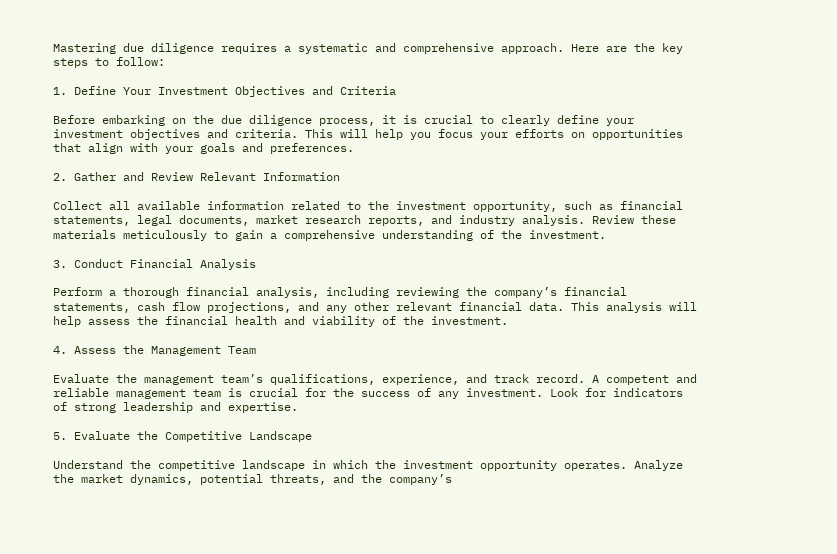Mastering due diligence requires a systematic and comprehensive approach. Here are the key steps to follow:

1. Define Your Investment Objectives and Criteria

Before embarking on the due diligence process, it is crucial to clearly define your investment objectives and criteria. This will help you focus your efforts on opportunities that align with your goals and preferences.

2. Gather and Review Relevant Information

Collect all available information related to the investment opportunity, such as financial statements, legal documents, market research reports, and industry analysis. Review these materials meticulously to gain a comprehensive understanding of the investment.

3. Conduct Financial Analysis

Perform a thorough financial analysis, including reviewing the company’s financial statements, cash flow projections, and any other relevant financial data. This analysis will help assess the financial health and viability of the investment.

4. Assess the Management Team

Evaluate the management team’s qualifications, experience, and track record. A competent and reliable management team is crucial for the success of any investment. Look for indicators of strong leadership and expertise.

5. Evaluate the Competitive Landscape

Understand the competitive landscape in which the investment opportunity operates. Analyze the market dynamics, potential threats, and the company’s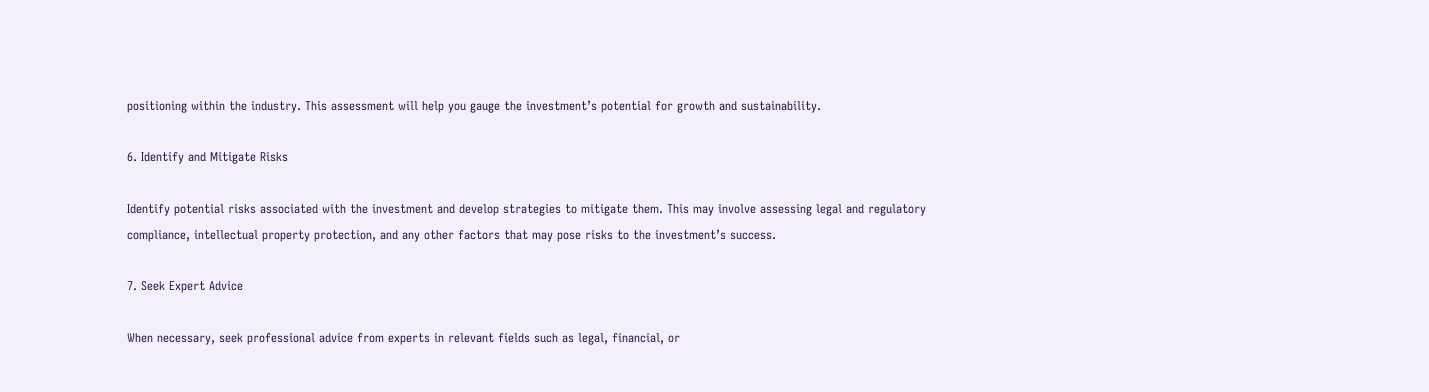positioning within the industry. This assessment will help you gauge the investment’s potential for growth and sustainability.

6. Identify and Mitigate Risks

Identify potential risks associated with the investment and develop strategies to mitigate them. This may involve assessing legal and regulatory compliance, intellectual property protection, and any other factors that may pose risks to the investment’s success.

7. Seek Expert Advice

When necessary, seek professional advice from experts in relevant fields such as legal, financial, or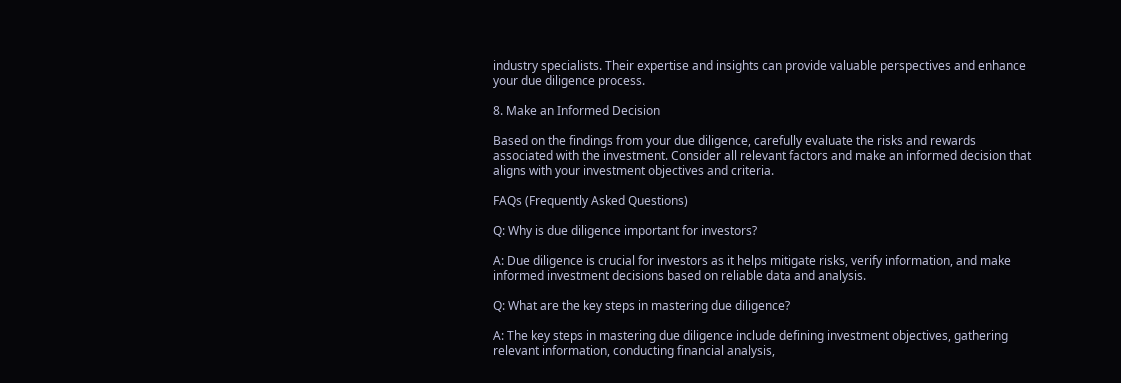industry specialists. Their expertise and insights can provide valuable perspectives and enhance your due diligence process.

8. Make an Informed Decision

Based on the findings from your due diligence, carefully evaluate the risks and rewards associated with the investment. Consider all relevant factors and make an informed decision that aligns with your investment objectives and criteria.

FAQs (Frequently Asked Questions)

Q: Why is due diligence important for investors?

A: Due diligence is crucial for investors as it helps mitigate risks, verify information, and make informed investment decisions based on reliable data and analysis.

Q: What are the key steps in mastering due diligence?

A: The key steps in mastering due diligence include defining investment objectives, gathering relevant information, conducting financial analysis,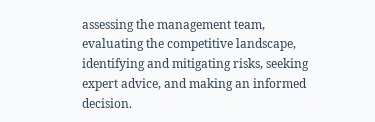assessing the management team, evaluating the competitive landscape, identifying and mitigating risks, seeking expert advice, and making an informed decision.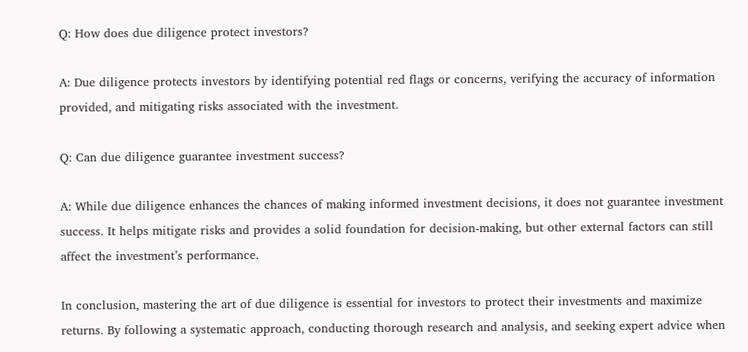Q: How does due diligence protect investors?

A: Due diligence protects investors by identifying potential red flags or concerns, verifying the accuracy of information provided, and mitigating risks associated with the investment.

Q: Can due diligence guarantee investment success?

A: While due diligence enhances the chances of making informed investment decisions, it does not guarantee investment success. It helps mitigate risks and provides a solid foundation for decision-making, but other external factors can still affect the investment’s performance.

In conclusion, mastering the art of due diligence is essential for investors to protect their investments and maximize returns. By following a systematic approach, conducting thorough research and analysis, and seeking expert advice when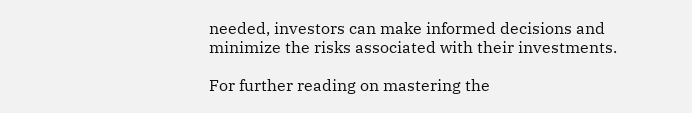needed, investors can make informed decisions and minimize the risks associated with their investments.

For further reading on mastering the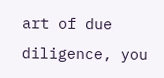art of due diligence, you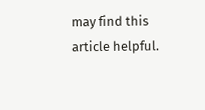may find this article helpful.